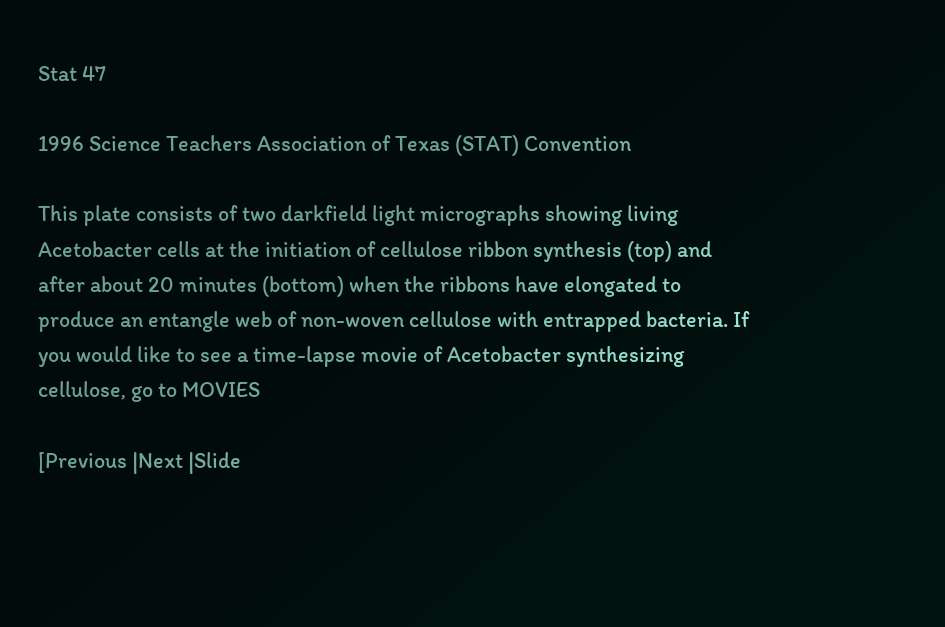Stat 47

1996 Science Teachers Association of Texas (STAT) Convention

This plate consists of two darkfield light micrographs showing living Acetobacter cells at the initiation of cellulose ribbon synthesis (top) and after about 20 minutes (bottom) when the ribbons have elongated to produce an entangle web of non-woven cellulose with entrapped bacteria. If you would like to see a time-lapse movie of Acetobacter synthesizing cellulose, go to MOVIES

[Previous |Next |Slide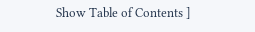Show Table of Contents ]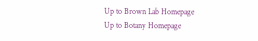Up to Brown Lab Homepage
Up to Botany Homepage